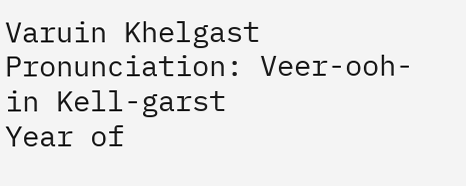Varuin Khelgast
Pronunciation: Veer-ooh-in Kell-garst
Year of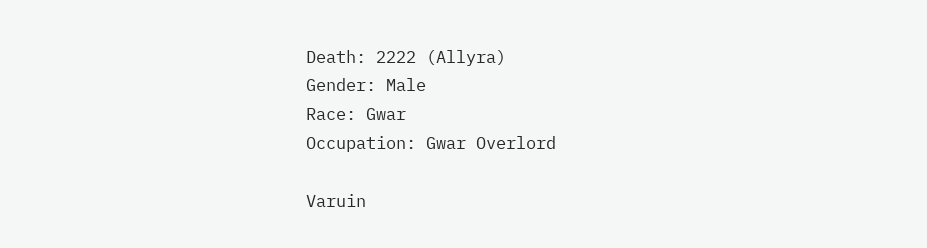Death: 2222 (Allyra)
Gender: Male
Race: Gwar
Occupation: Gwar Overlord

Varuin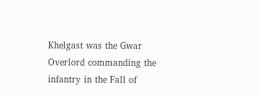Khelgast was the Gwar Overlord commanding the infantry in the Fall of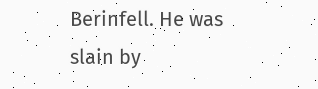Berinfell. He was slain by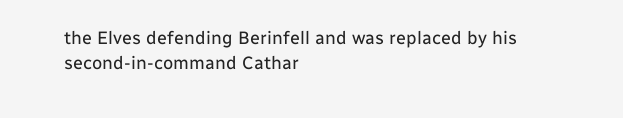the Elves defending Berinfell and was replaced by his second-in-command Cathar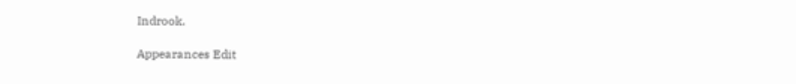Indrook.

Appearances Edit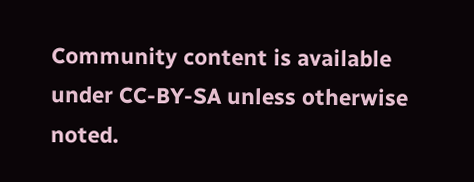Community content is available under CC-BY-SA unless otherwise noted.